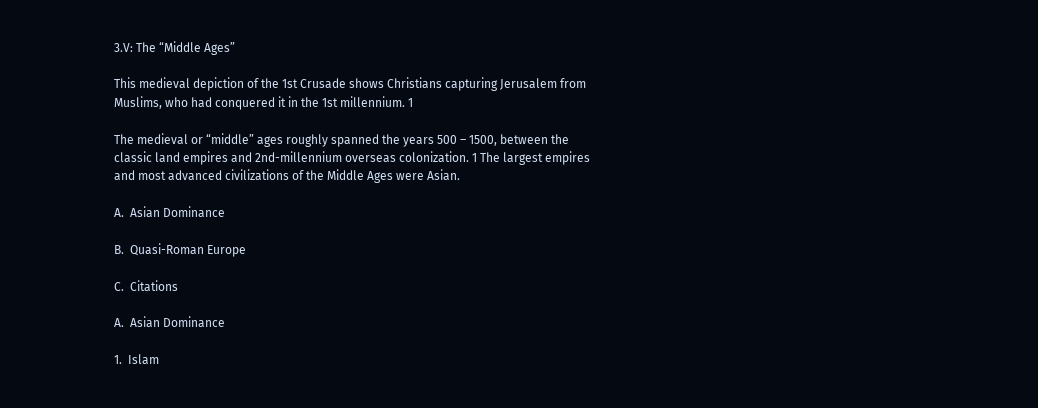3.V: The “Middle Ages”

This medieval depiction of the 1st Crusade shows Christians capturing Jerusalem from Muslims, who had conquered it in the 1st millennium. 1

The medieval or “middle” ages roughly spanned the years 500 – 1500, between the classic land empires and 2nd-millennium overseas colonization. 1 The largest empires and most advanced civilizations of the Middle Ages were Asian.

A.  Asian Dominance

B.  Quasi-Roman Europe

C.  Citations

A.  Asian Dominance

1.  Islam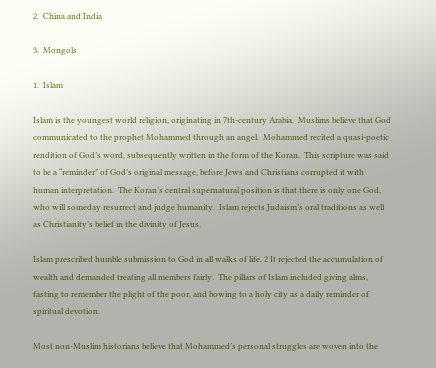2.  China and India

3.  Mongols

1.  Islam

Islam is the youngest world religion, originating in 7th-century Arabia.  Muslims believe that God communicated to the prophet Mohammed through an angel.  Mohammed recited a quasi-poetic rendition of God’s word, subsequently written in the form of the Koran.  This scripture was said to be a “reminder” of God’s original message, before Jews and Christians corrupted it with human interpretation.  The Koran’s central supernatural position is that there is only one God, who will someday resurrect and judge humanity.  Islam rejects Judaism’s oral traditions as well as Christianity’s belief in the divinity of Jesus.

Islam prescribed humble submission to God in all walks of life. 2 It rejected the accumulation of wealth and demanded treating all members fairly.  The pillars of Islam included giving alms, fasting to remember the plight of the poor, and bowing to a holy city as a daily reminder of spiritual devotion.

Most non-Muslim historians believe that Mohammed’s personal struggles are woven into the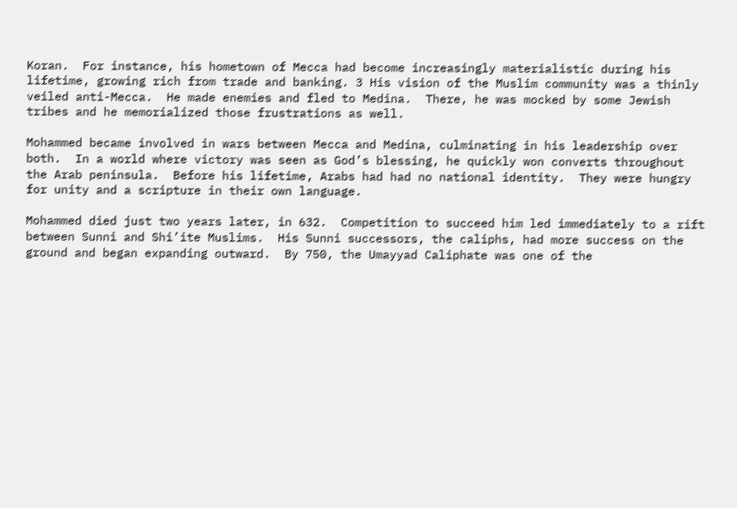Koran.  For instance, his hometown of Mecca had become increasingly materialistic during his lifetime, growing rich from trade and banking. 3 His vision of the Muslim community was a thinly veiled anti-Mecca.  He made enemies and fled to Medina.  There, he was mocked by some Jewish tribes and he memorialized those frustrations as well.

Mohammed became involved in wars between Mecca and Medina, culminating in his leadership over both.  In a world where victory was seen as God’s blessing, he quickly won converts throughout the Arab peninsula.  Before his lifetime, Arabs had had no national identity.  They were hungry for unity and a scripture in their own language.

Mohammed died just two years later, in 632.  Competition to succeed him led immediately to a rift between Sunni and Shi’ite Muslims.  His Sunni successors, the caliphs, had more success on the ground and began expanding outward.  By 750, the Umayyad Caliphate was one of the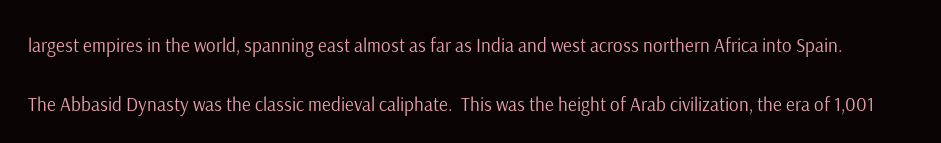largest empires in the world, spanning east almost as far as India and west across northern Africa into Spain.

The Abbasid Dynasty was the classic medieval caliphate.  This was the height of Arab civilization, the era of 1,001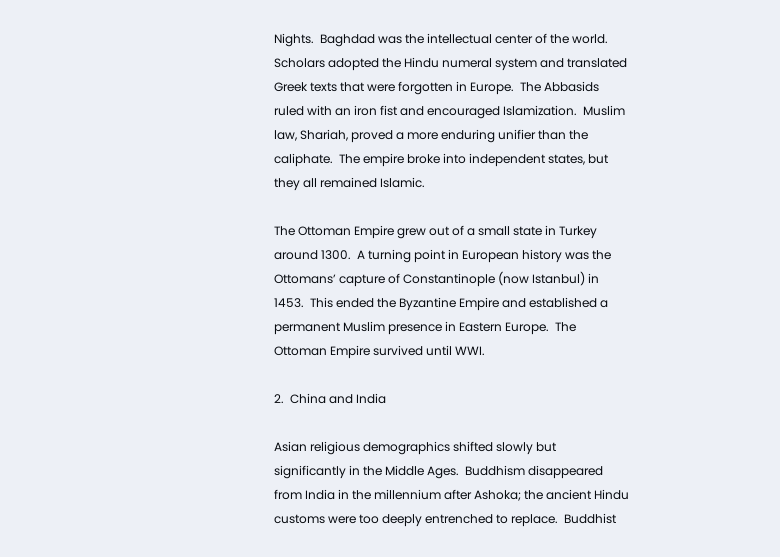Nights.  Baghdad was the intellectual center of the world.  Scholars adopted the Hindu numeral system and translated Greek texts that were forgotten in Europe.  The Abbasids ruled with an iron fist and encouraged Islamization.  Muslim law, Shariah, proved a more enduring unifier than the caliphate.  The empire broke into independent states, but they all remained Islamic.

The Ottoman Empire grew out of a small state in Turkey around 1300.  A turning point in European history was the Ottomans’ capture of Constantinople (now Istanbul) in 1453.  This ended the Byzantine Empire and established a permanent Muslim presence in Eastern Europe.  The Ottoman Empire survived until WWI.

2.  China and India

Asian religious demographics shifted slowly but significantly in the Middle Ages.  Buddhism disappeared from India in the millennium after Ashoka; the ancient Hindu customs were too deeply entrenched to replace.  Buddhist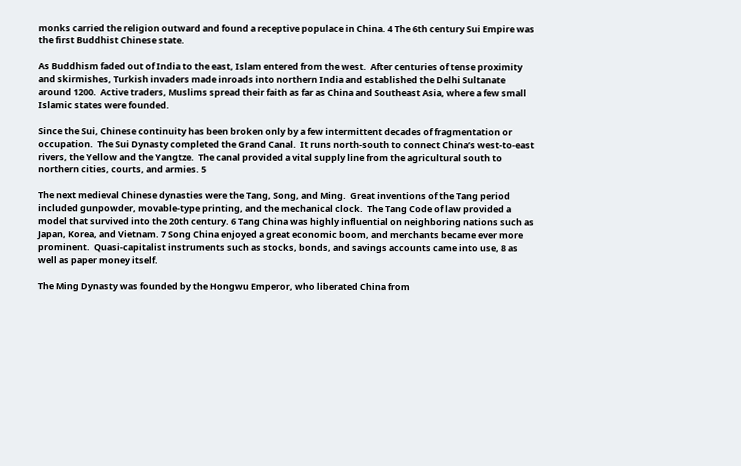monks carried the religion outward and found a receptive populace in China. 4 The 6th century Sui Empire was the first Buddhist Chinese state.

As Buddhism faded out of India to the east, Islam entered from the west.  After centuries of tense proximity and skirmishes, Turkish invaders made inroads into northern India and established the Delhi Sultanate around 1200.  Active traders, Muslims spread their faith as far as China and Southeast Asia, where a few small Islamic states were founded.

Since the Sui, Chinese continuity has been broken only by a few intermittent decades of fragmentation or occupation.  The Sui Dynasty completed the Grand Canal.  It runs north-south to connect China’s west-to-east rivers, the Yellow and the Yangtze.  The canal provided a vital supply line from the agricultural south to northern cities, courts, and armies. 5

The next medieval Chinese dynasties were the Tang, Song, and Ming.  Great inventions of the Tang period included gunpowder, movable-type printing, and the mechanical clock.  The Tang Code of law provided a model that survived into the 20th century. 6 Tang China was highly influential on neighboring nations such as Japan, Korea, and Vietnam. 7 Song China enjoyed a great economic boom, and merchants became ever more prominent.  Quasi-capitalist instruments such as stocks, bonds, and savings accounts came into use, 8 as well as paper money itself.

The Ming Dynasty was founded by the Hongwu Emperor, who liberated China from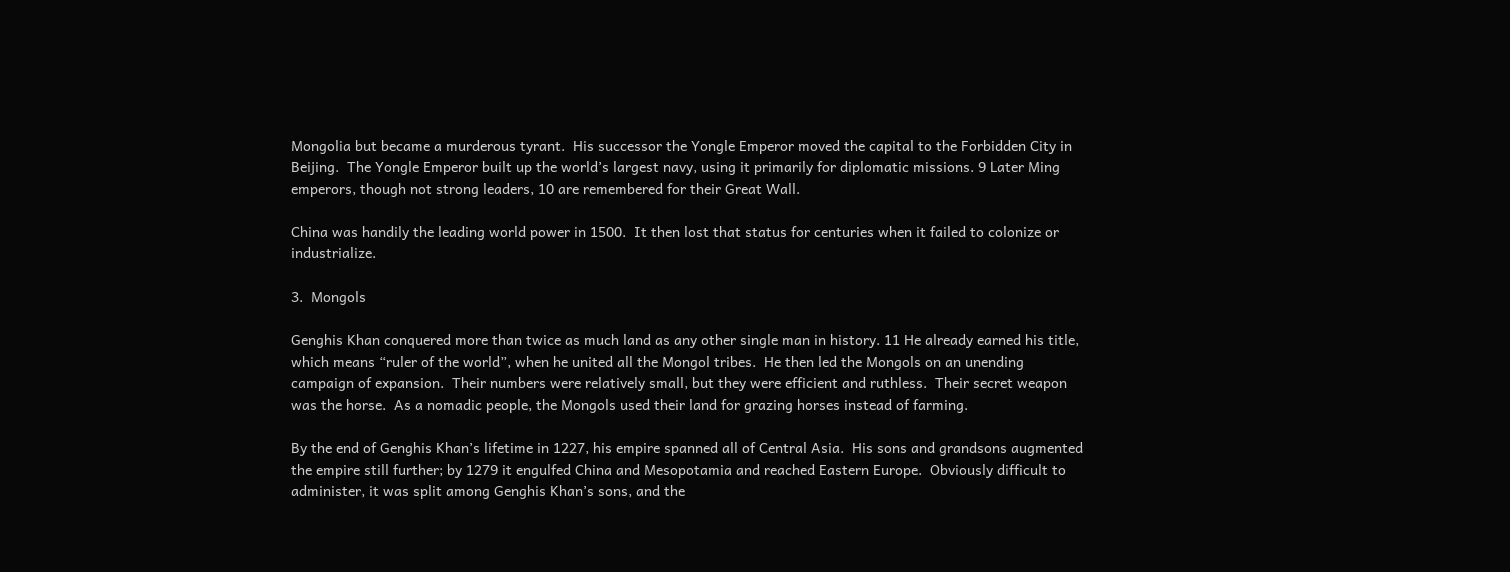Mongolia but became a murderous tyrant.  His successor the Yongle Emperor moved the capital to the Forbidden City in Beijing.  The Yongle Emperor built up the world’s largest navy, using it primarily for diplomatic missions. 9 Later Ming emperors, though not strong leaders, 10 are remembered for their Great Wall.

China was handily the leading world power in 1500.  It then lost that status for centuries when it failed to colonize or industrialize.

3.  Mongols

Genghis Khan conquered more than twice as much land as any other single man in history. 11 He already earned his title, which means “ruler of the world”, when he united all the Mongol tribes.  He then led the Mongols on an unending campaign of expansion.  Their numbers were relatively small, but they were efficient and ruthless.  Their secret weapon was the horse.  As a nomadic people, the Mongols used their land for grazing horses instead of farming.

By the end of Genghis Khan’s lifetime in 1227, his empire spanned all of Central Asia.  His sons and grandsons augmented the empire still further; by 1279 it engulfed China and Mesopotamia and reached Eastern Europe.  Obviously difficult to administer, it was split among Genghis Khan’s sons, and the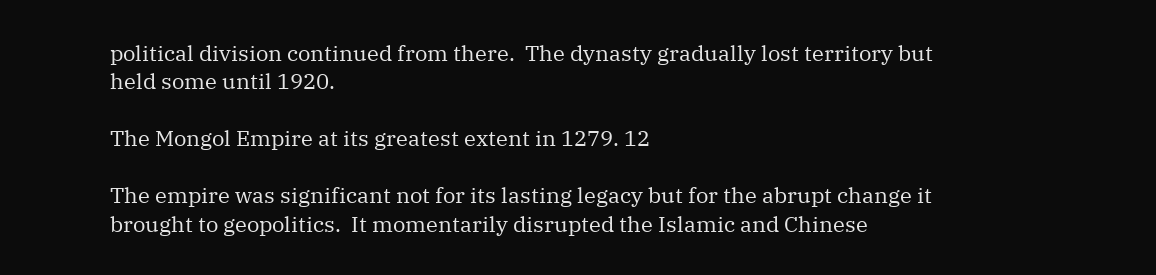political division continued from there.  The dynasty gradually lost territory but held some until 1920.

The Mongol Empire at its greatest extent in 1279. 12

The empire was significant not for its lasting legacy but for the abrupt change it brought to geopolitics.  It momentarily disrupted the Islamic and Chinese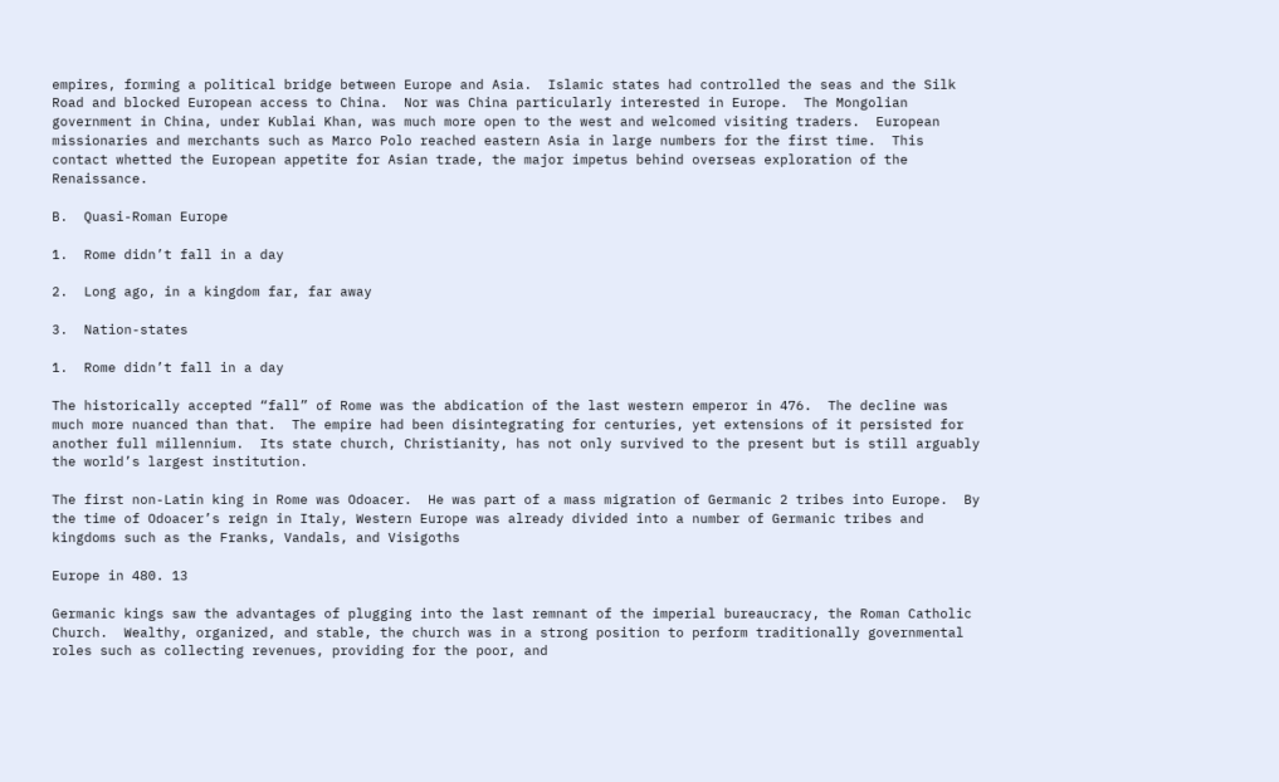empires, forming a political bridge between Europe and Asia.  Islamic states had controlled the seas and the Silk Road and blocked European access to China.  Nor was China particularly interested in Europe.  The Mongolian government in China, under Kublai Khan, was much more open to the west and welcomed visiting traders.  European missionaries and merchants such as Marco Polo reached eastern Asia in large numbers for the first time.  This contact whetted the European appetite for Asian trade, the major impetus behind overseas exploration of the Renaissance.

B.  Quasi-Roman Europe

1.  Rome didn’t fall in a day

2.  Long ago, in a kingdom far, far away

3.  Nation-states

1.  Rome didn’t fall in a day

The historically accepted “fall” of Rome was the abdication of the last western emperor in 476.  The decline was much more nuanced than that.  The empire had been disintegrating for centuries, yet extensions of it persisted for another full millennium.  Its state church, Christianity, has not only survived to the present but is still arguably the world’s largest institution.

The first non-Latin king in Rome was Odoacer.  He was part of a mass migration of Germanic 2 tribes into Europe.  By the time of Odoacer’s reign in Italy, Western Europe was already divided into a number of Germanic tribes and kingdoms such as the Franks, Vandals, and Visigoths

Europe in 480. 13

Germanic kings saw the advantages of plugging into the last remnant of the imperial bureaucracy, the Roman Catholic Church.  Wealthy, organized, and stable, the church was in a strong position to perform traditionally governmental roles such as collecting revenues, providing for the poor, and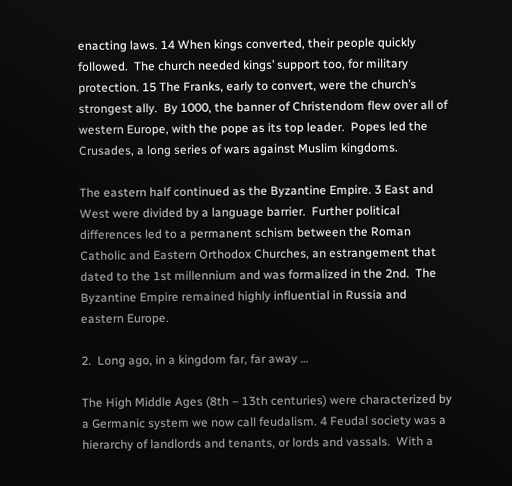enacting laws. 14 When kings converted, their people quickly followed.  The church needed kings’ support too, for military protection. 15 The Franks, early to convert, were the church’s strongest ally.  By 1000, the banner of Christendom flew over all of western Europe, with the pope as its top leader.  Popes led the Crusades, a long series of wars against Muslim kingdoms.

The eastern half continued as the Byzantine Empire. 3 East and West were divided by a language barrier.  Further political differences led to a permanent schism between the Roman Catholic and Eastern Orthodox Churches, an estrangement that dated to the 1st millennium and was formalized in the 2nd.  The Byzantine Empire remained highly influential in Russia and eastern Europe.

2.  Long ago, in a kingdom far, far away …

The High Middle Ages (8th – 13th centuries) were characterized by a Germanic system we now call feudalism. 4 Feudal society was a hierarchy of landlords and tenants, or lords and vassals.  With a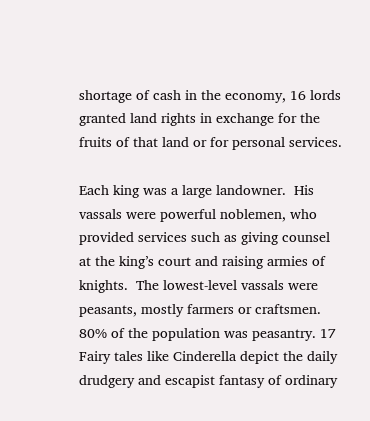shortage of cash in the economy, 16 lords granted land rights in exchange for the fruits of that land or for personal services.

Each king was a large landowner.  His vassals were powerful noblemen, who provided services such as giving counsel at the king’s court and raising armies of knights.  The lowest-level vassals were peasants, mostly farmers or craftsmen.  80% of the population was peasantry. 17 Fairy tales like Cinderella depict the daily drudgery and escapist fantasy of ordinary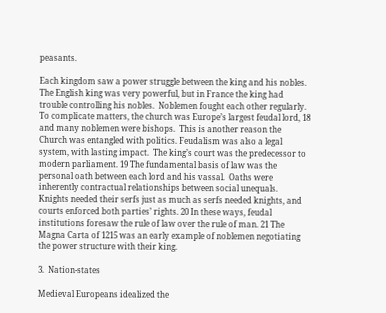peasants.

Each kingdom saw a power struggle between the king and his nobles.  The English king was very powerful, but in France the king had trouble controlling his nobles.  Noblemen fought each other regularly.  To complicate matters, the church was Europe’s largest feudal lord, 18 and many noblemen were bishops.  This is another reason the Church was entangled with politics. Feudalism was also a legal system, with lasting impact.  The king’s court was the predecessor to modern parliament. 19 The fundamental basis of law was the personal oath between each lord and his vassal.  Oaths were inherently contractual relationships between social unequals.  Knights needed their serfs just as much as serfs needed knights, and courts enforced both parties’ rights. 20 In these ways, feudal institutions foresaw the rule of law over the rule of man. 21 The Magna Carta of 1215 was an early example of noblemen negotiating the power structure with their king.

3.  Nation-states

Medieval Europeans idealized the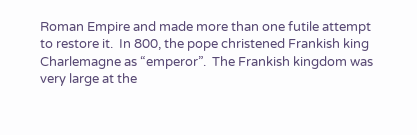Roman Empire and made more than one futile attempt to restore it.  In 800, the pope christened Frankish king Charlemagne as “emperor”.  The Frankish kingdom was very large at the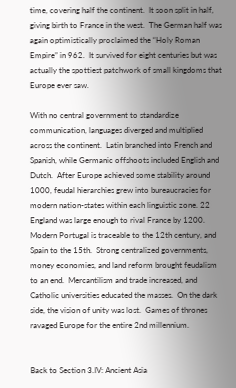time, covering half the continent.  It soon split in half, giving birth to France in the west.  The German half was again optimistically proclaimed the “Holy Roman Empire” in 962.  It survived for eight centuries but was actually the spottiest patchwork of small kingdoms that Europe ever saw.

With no central government to standardize communication, languages diverged and multiplied across the continent.  Latin branched into French and Spanish, while Germanic offshoots included English and Dutch.  After Europe achieved some stability around 1000, feudal hierarchies grew into bureaucracies for modern nation-states within each linguistic zone. 22 England was large enough to rival France by 1200.  Modern Portugal is traceable to the 12th century, and Spain to the 15th.  Strong centralized governments, money economies, and land reform brought feudalism to an end.  Mercantilism and trade increased, and Catholic universities educated the masses.  On the dark side, the vision of unity was lost.  Games of thrones ravaged Europe for the entire 2nd millennium.


Back to Section 3.IV: Ancient Asia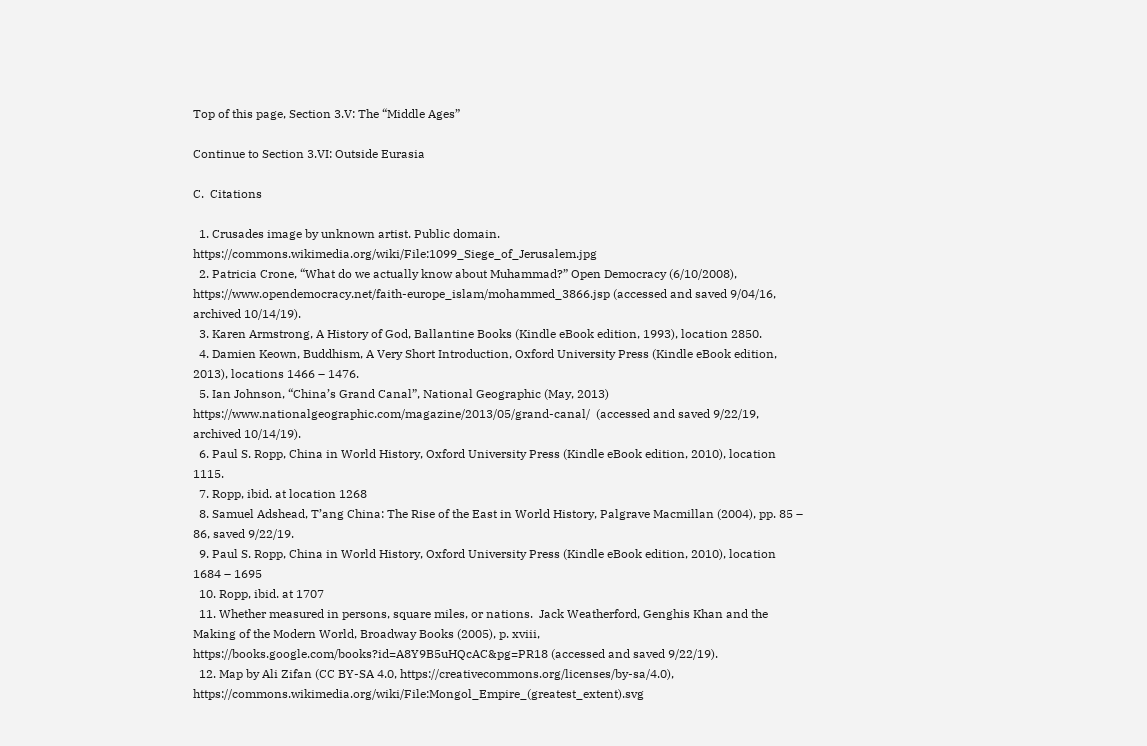Top of this page, Section 3.V: The “Middle Ages”

Continue to Section 3.VI: Outside Eurasia

C.  Citations

  1. Crusades image by unknown artist. Public domain. https://commons.wikimedia.org/wiki/File:1099_Siege_of_Jerusalem.jpg
  2. Patricia Crone, “What do we actually know about Muhammad?” Open Democracy (6/10/2008), https://www.opendemocracy.net/faith-europe_islam/mohammed_3866.jsp (accessed and saved 9/04/16, archived 10/14/19).
  3. Karen Armstrong, A History of God, Ballantine Books (Kindle eBook edition, 1993), location 2850.
  4. Damien Keown, Buddhism, A Very Short Introduction, Oxford University Press (Kindle eBook edition, 2013), locations 1466 – 1476.
  5. Ian Johnson, “China’s Grand Canal”, National Geographic (May, 2013) https://www.nationalgeographic.com/magazine/2013/05/grand-canal/  (accessed and saved 9/22/19, archived 10/14/19).
  6. Paul S. Ropp, China in World History, Oxford University Press (Kindle eBook edition, 2010), location 1115.
  7. Ropp, ibid. at location 1268
  8. Samuel Adshead, T’ang China: The Rise of the East in World History, Palgrave Macmillan (2004), pp. 85 – 86, saved 9/22/19.
  9. Paul S. Ropp, China in World History, Oxford University Press (Kindle eBook edition, 2010), location 1684 – 1695
  10. Ropp, ibid. at 1707
  11. Whether measured in persons, square miles, or nations.  Jack Weatherford, Genghis Khan and the Making of the Modern World, Broadway Books (2005), p. xviii, https://books.google.com/books?id=A8Y9B5uHQcAC&pg=PR18 (accessed and saved 9/22/19).
  12. Map by Ali Zifan (CC BY-SA 4.0, https://creativecommons.org/licenses/by-sa/4.0), https://commons.wikimedia.org/wiki/File:Mongol_Empire_(greatest_extent).svg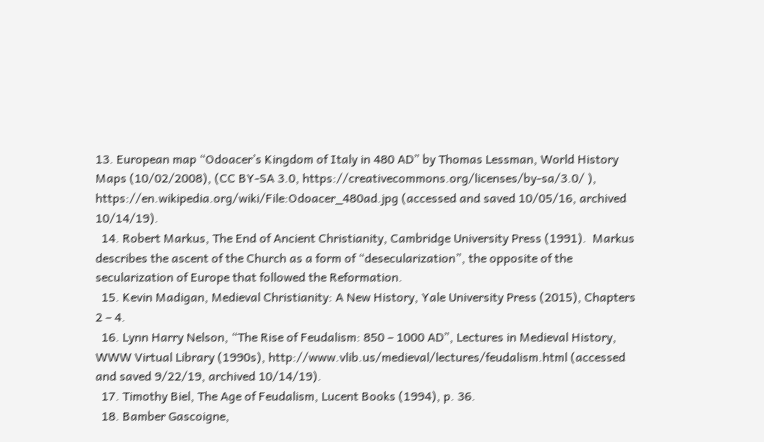13. European map “Odoacer’s Kingdom of Italy in 480 AD” by Thomas Lessman, World History Maps (10/02/2008), (CC BY-SA 3.0, https://creativecommons.org/licenses/by-sa/3.0/ ), https://en.wikipedia.org/wiki/File:Odoacer_480ad.jpg (accessed and saved 10/05/16, archived 10/14/19).
  14. Robert Markus, The End of Ancient Christianity, Cambridge University Press (1991).  Markus describes the ascent of the Church as a form of “desecularization”, the opposite of the secularization of Europe that followed the Reformation.
  15. Kevin Madigan, Medieval Christianity: A New History, Yale University Press (2015), Chapters 2 – 4.
  16. Lynn Harry Nelson, “The Rise of Feudalism: 850 – 1000 AD”, Lectures in Medieval History, WWW Virtual Library (1990s), http://www.vlib.us/medieval/lectures/feudalism.html (accessed and saved 9/22/19, archived 10/14/19).
  17. Timothy Biel, The Age of Feudalism, Lucent Books (1994), p. 36.
  18. Bamber Gascoigne,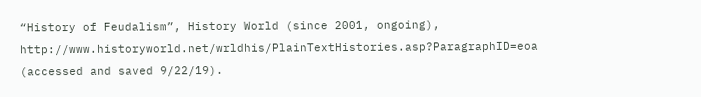“History of Feudalism”, History World (since 2001, ongoing), http://www.historyworld.net/wrldhis/PlainTextHistories.asp?ParagraphID=eoa (accessed and saved 9/22/19).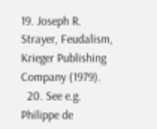19. Joseph R. Strayer, Feudalism, Krieger Publishing Company (1979).
  20. See e.g. Philippe de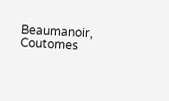Beaumanoir, Coutomes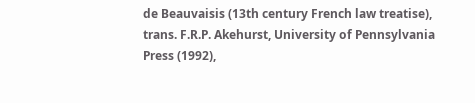de Beauvaisis (13th century French law treatise), trans. F.R.P. Akehurst, University of Pennsylvania Press (1992),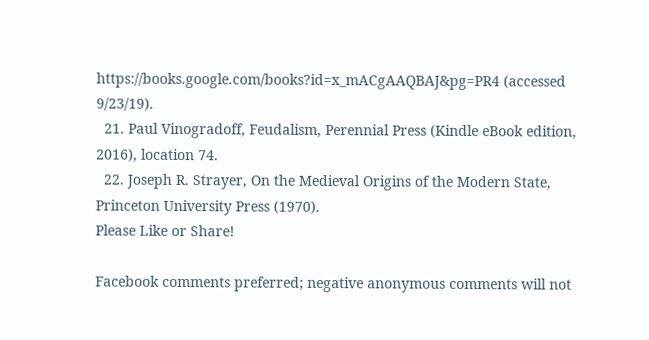https://books.google.com/books?id=x_mACgAAQBAJ&pg=PR4 (accessed 9/23/19).
  21. Paul Vinogradoff, Feudalism, Perennial Press (Kindle eBook edition, 2016), location 74.
  22. Joseph R. Strayer, On the Medieval Origins of the Modern State, Princeton University Press (1970).
Please Like or Share!

Facebook comments preferred; negative anonymous comments will not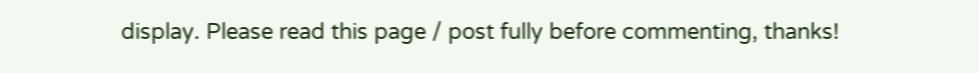display. Please read this page / post fully before commenting, thanks!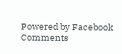Powered by Facebook Comments